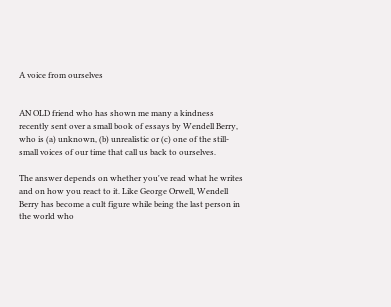A voice from ourselves


AN OLD friend who has shown me many a kindness recently sent over a small book of essays by Wendell Berry, who is (a) unknown, (b) unrealistic or (c) one of the still-small voices of our time that call us back to ourselves.

The answer depends on whether you've read what he writes and on how you react to it. Like George Orwell, Wendell Berry has become a cult figure while being the last person in the world who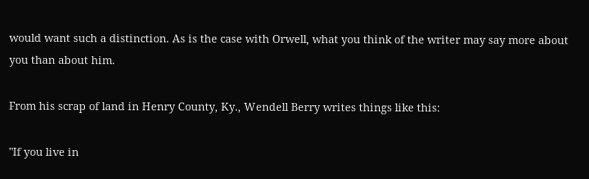would want such a distinction. As is the case with Orwell, what you think of the writer may say more about you than about him.

From his scrap of land in Henry County, Ky., Wendell Berry writes things like this:

"If you live in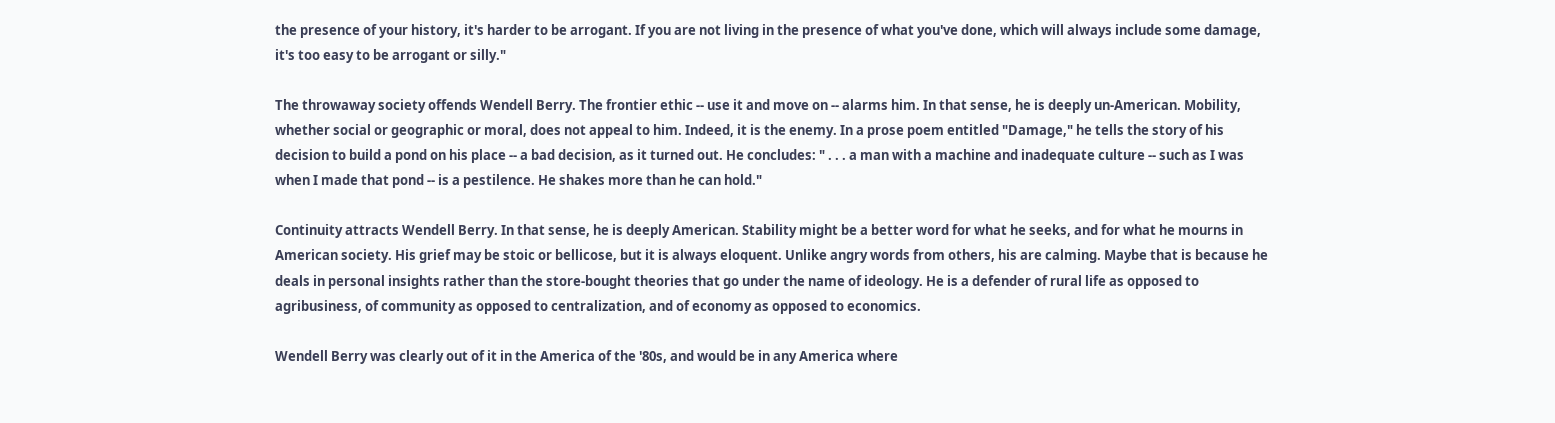the presence of your history, it's harder to be arrogant. If you are not living in the presence of what you've done, which will always include some damage, it's too easy to be arrogant or silly."

The throwaway society offends Wendell Berry. The frontier ethic -- use it and move on -- alarms him. In that sense, he is deeply un-American. Mobility, whether social or geographic or moral, does not appeal to him. Indeed, it is the enemy. In a prose poem entitled "Damage," he tells the story of his decision to build a pond on his place -- a bad decision, as it turned out. He concludes: " . . . a man with a machine and inadequate culture -- such as I was when I made that pond -- is a pestilence. He shakes more than he can hold."

Continuity attracts Wendell Berry. In that sense, he is deeply American. Stability might be a better word for what he seeks, and for what he mourns in American society. His grief may be stoic or bellicose, but it is always eloquent. Unlike angry words from others, his are calming. Maybe that is because he deals in personal insights rather than the store-bought theories that go under the name of ideology. He is a defender of rural life as opposed to agribusiness, of community as opposed to centralization, and of economy as opposed to economics.

Wendell Berry was clearly out of it in the America of the '80s, and would be in any America where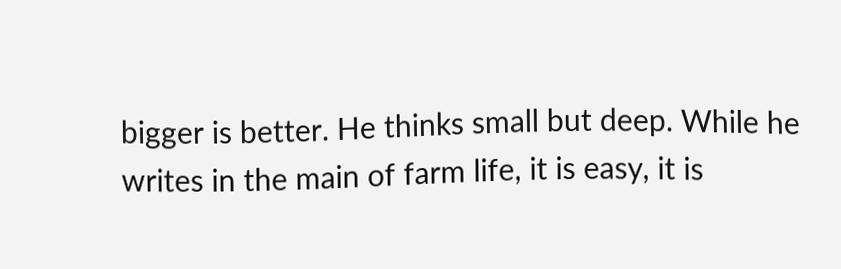bigger is better. He thinks small but deep. While he writes in the main of farm life, it is easy, it is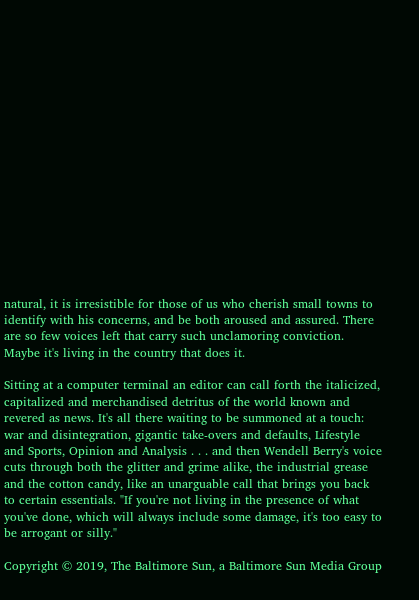natural, it is irresistible for those of us who cherish small towns to identify with his concerns, and be both aroused and assured. There are so few voices left that carry such unclamoring conviction. Maybe it's living in the country that does it.

Sitting at a computer terminal an editor can call forth the italicized, capitalized and merchandised detritus of the world known and revered as news. It's all there waiting to be summoned at a touch: war and disintegration, gigantic take-overs and defaults, Lifestyle and Sports, Opinion and Analysis . . . and then Wendell Berry's voice cuts through both the glitter and grime alike, the industrial grease and the cotton candy, like an unarguable call that brings you back to certain essentials. "If you're not living in the presence of what you've done, which will always include some damage, it's too easy to be arrogant or silly."

Copyright © 2019, The Baltimore Sun, a Baltimore Sun Media Group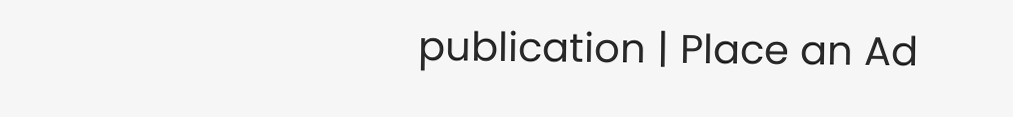publication | Place an Ad